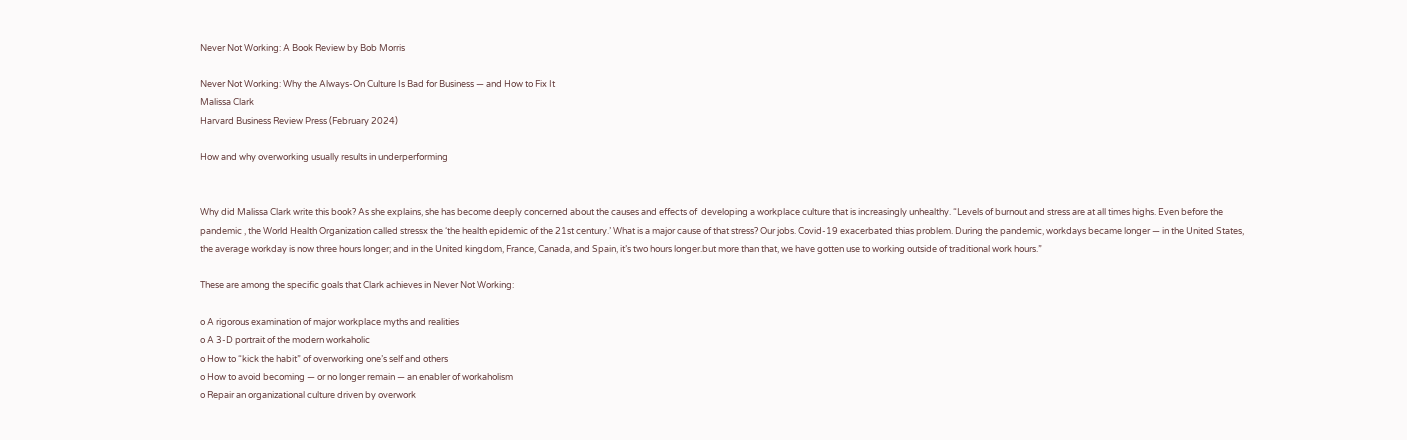Never Not Working: A Book Review by Bob Morris

Never Not Working: Why the Always-On Culture Is Bad for Business — and How to Fix It
Malissa Clark
Harvard Business Review Press (February 2024)

How and why overworking usually results in underperforming


Why did Malissa Clark write this book? As she explains, she has become deeply concerned about the causes and effects of  developing a workplace culture that is increasingly unhealthy. “Levels of burnout and stress are at all times highs. Even before the pandemic , the World Health Organization called stressx the ‘the health epidemic of the 21st century.’ What is a major cause of that stress? Our jobs. Covid-19 exacerbated thias problem. During the pandemic, workdays became longer — in the United States, the average workday is now three hours longer; and in the United kingdom, France, Canada, and Spain, it’s two hours longer.but more than that, we have gotten use to working outside of traditional work hours.”

These are among the specific goals that Clark achieves in Never Not Working:

o A rigorous examination of major workplace myths and realities
o A 3-D portrait of the modern workaholic
o How to “kick the habit” of overworking one’s self and others
o How to avoid becoming — or no longer remain — an enabler of workaholism
o Repair an organizational culture driven by overwork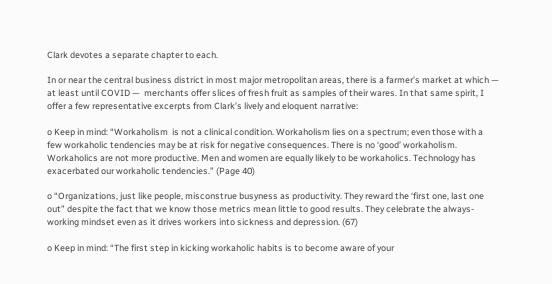Clark devotes a separate chapter to each.

In or near the central business district in most major metropolitan areas, there is a farmer’s market at which — at least until COVID —  merchants offer slices of fresh fruit as samples of their wares. In that same spirit, I offer a few representative excerpts from Clark’s lively and eloquent narrative:

o Keep in mind: “Workaholism  is not a clinical condition. Workaholism lies on a spectrum; even those with a few workaholic tendencies may be at risk for negative consequences. There is no ‘good’ workaholism. Workaholics are not more productive. Men and women are equally likely to be workaholics. Technology has exacerbated our workaholic tendencies.” (Page 40)

o “Organizations, just like people, misconstrue busyness as productivity. They reward the ‘first one, last one out” despite the fact that we know those metrics mean little to good results. They celebrate the always-working mindset even as it drives workers into sickness and depression. (67)

o Keep in mind: “The first step in kicking workaholic habits is to become aware of your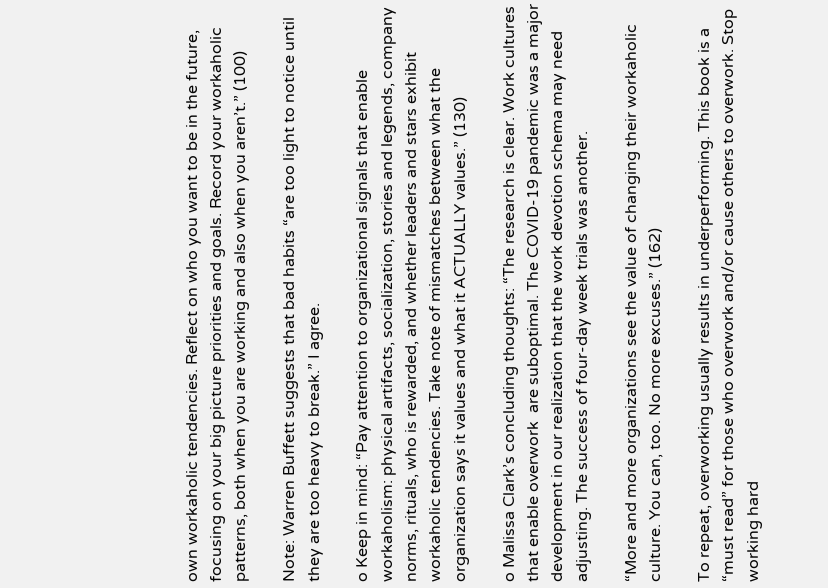own workaholic tendencies. Reflect on who you want to be in the future, focusing on your big picture priorities and goals. Record your workaholic patterns, both when you are working and also when you aren’t.” (100)

Note: Warren Buffett suggests that bad habits “are too light to notice until they are too heavy to break.” I agree.

o Keep in mind: “Pay attention to organizational signals that enable workaholism: physical artifacts, socialization, stories and legends, company norms, rituals, who is rewarded, and whether leaders and stars exhibit workaholic tendencies. Take note of mismatches between what the organization says it values and what it ACTUALLY values.” (130)

o Malissa Clark’s concluding thoughts: “The research is clear. Work cultures that enable overwork  are suboptimal. The COVID-19 pandemic was a major development in our realization that the work devotion schema may need adjusting. The success of four-day week trials was another.

“More and more organizations see the value of changing their workaholic culture. You can, too. No more excuses.” (162)

To repeat, overworking usually results in underperforming. This book is a “must read” for those who overwork and/or cause others to overwork. Stop working hard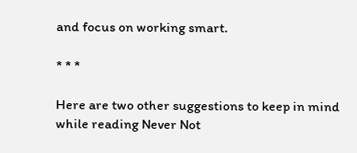and focus on working smart.

* * *

Here are two other suggestions to keep in mind while reading Never Not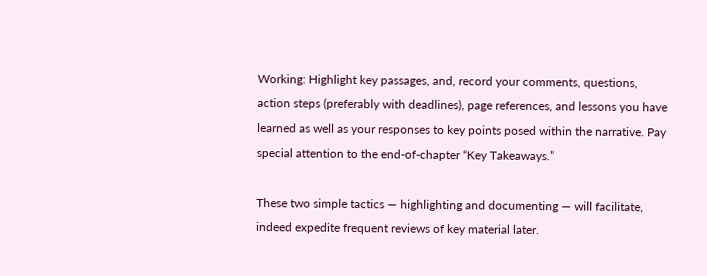Working: Highlight key passages, and, record your comments, questions, action steps (preferably with deadlines), page references, and lessons you have learned as well as your responses to key points posed within the narrative. Pay special attention to the end-of-chapter “Key Takeaways.”

These two simple tactics — highlighting and documenting — will facilitate, indeed expedite frequent reviews of key material later.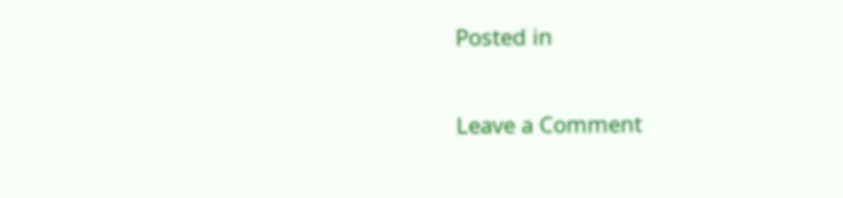Posted in

Leave a Comment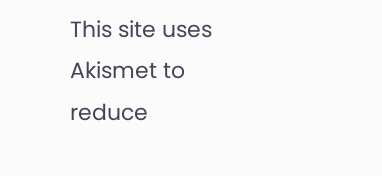This site uses Akismet to reduce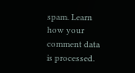spam. Learn how your comment data is processed.